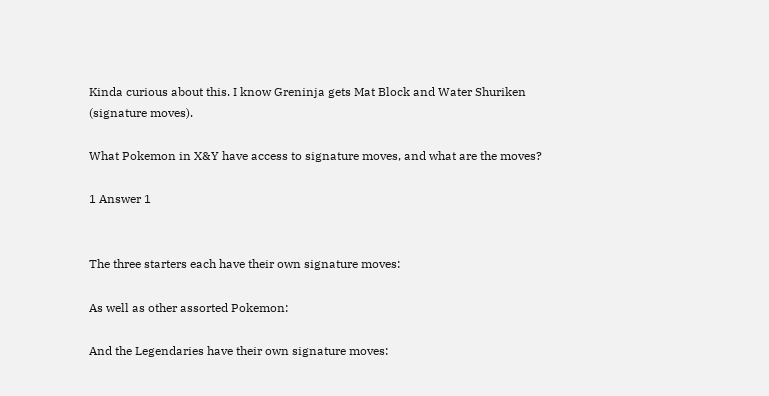Kinda curious about this. I know Greninja gets Mat Block and Water Shuriken (signature moves).

What Pokemon in X&Y have access to signature moves, and what are the moves?

1 Answer 1


The three starters each have their own signature moves:

As well as other assorted Pokemon:

And the Legendaries have their own signature moves: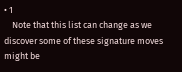• 1
    Note that this list can change as we discover some of these signature moves might be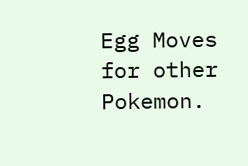Egg Moves for other Pokemon.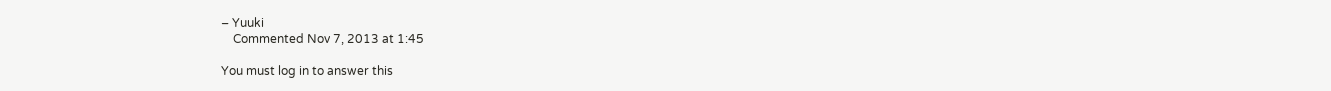– Yuuki
    Commented Nov 7, 2013 at 1:45

You must log in to answer this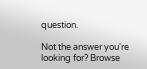question.

Not the answer you're looking for? Browse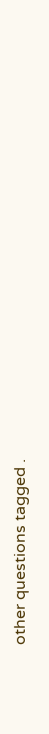other questions tagged .